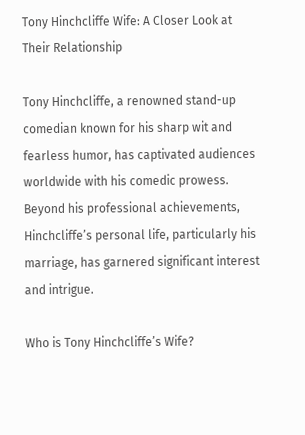Tony Hinchcliffe Wife: A Closer Look at Their Relationship

Tony Hinchcliffe, a renowned stand-up comedian known for his sharp wit and fearless humor, has captivated audiences worldwide with his comedic prowess. Beyond his professional achievements, Hinchcliffe’s personal life, particularly his marriage, has garnered significant interest and intrigue.

Who is Tony Hinchcliffe’s Wife?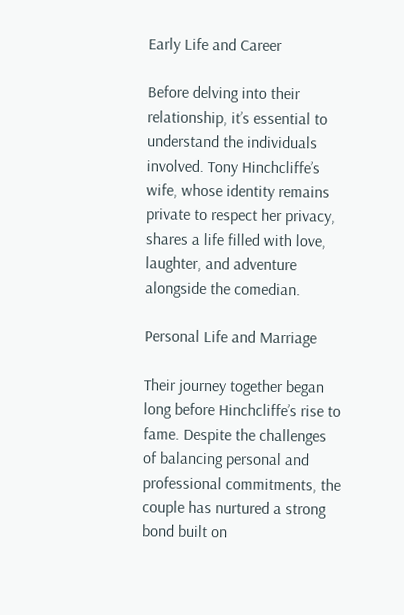Early Life and Career

Before delving into their relationship, it’s essential to understand the individuals involved. Tony Hinchcliffe’s wife, whose identity remains private to respect her privacy, shares a life filled with love, laughter, and adventure alongside the comedian.

Personal Life and Marriage

Their journey together began long before Hinchcliffe’s rise to fame. Despite the challenges of balancing personal and professional commitments, the couple has nurtured a strong bond built on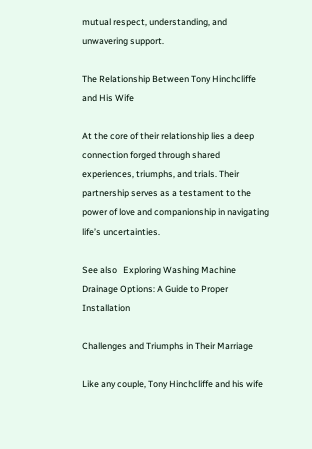mutual respect, understanding, and unwavering support.

The Relationship Between Tony Hinchcliffe and His Wife

At the core of their relationship lies a deep connection forged through shared experiences, triumphs, and trials. Their partnership serves as a testament to the power of love and companionship in navigating life’s uncertainties.

See also   Exploring Washing Machine Drainage Options: A Guide to Proper Installation

Challenges and Triumphs in Their Marriage

Like any couple, Tony Hinchcliffe and his wife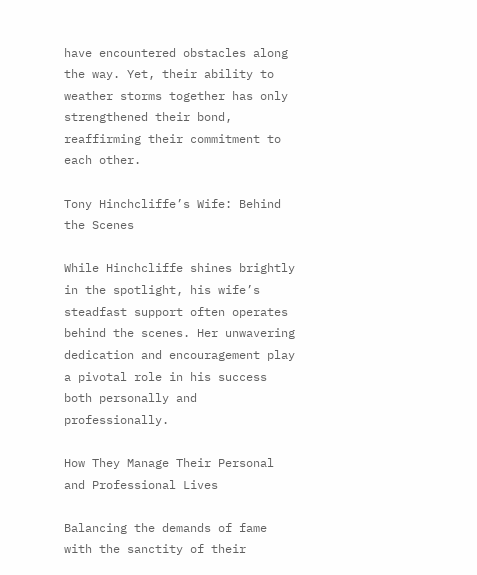have encountered obstacles along the way. Yet, their ability to weather storms together has only strengthened their bond, reaffirming their commitment to each other.

Tony Hinchcliffe’s Wife: Behind the Scenes

While Hinchcliffe shines brightly in the spotlight, his wife’s steadfast support often operates behind the scenes. Her unwavering dedication and encouragement play a pivotal role in his success both personally and professionally.

How They Manage Their Personal and Professional Lives

Balancing the demands of fame with the sanctity of their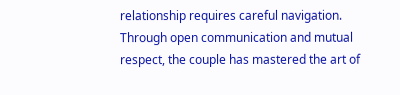relationship requires careful navigation. Through open communication and mutual respect, the couple has mastered the art of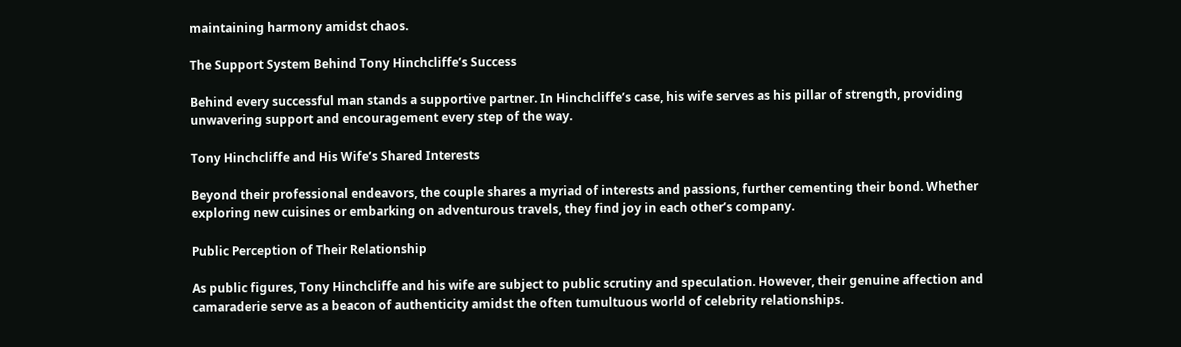maintaining harmony amidst chaos.

The Support System Behind Tony Hinchcliffe’s Success

Behind every successful man stands a supportive partner. In Hinchcliffe’s case, his wife serves as his pillar of strength, providing unwavering support and encouragement every step of the way.

Tony Hinchcliffe and His Wife’s Shared Interests

Beyond their professional endeavors, the couple shares a myriad of interests and passions, further cementing their bond. Whether exploring new cuisines or embarking on adventurous travels, they find joy in each other’s company.

Public Perception of Their Relationship

As public figures, Tony Hinchcliffe and his wife are subject to public scrutiny and speculation. However, their genuine affection and camaraderie serve as a beacon of authenticity amidst the often tumultuous world of celebrity relationships.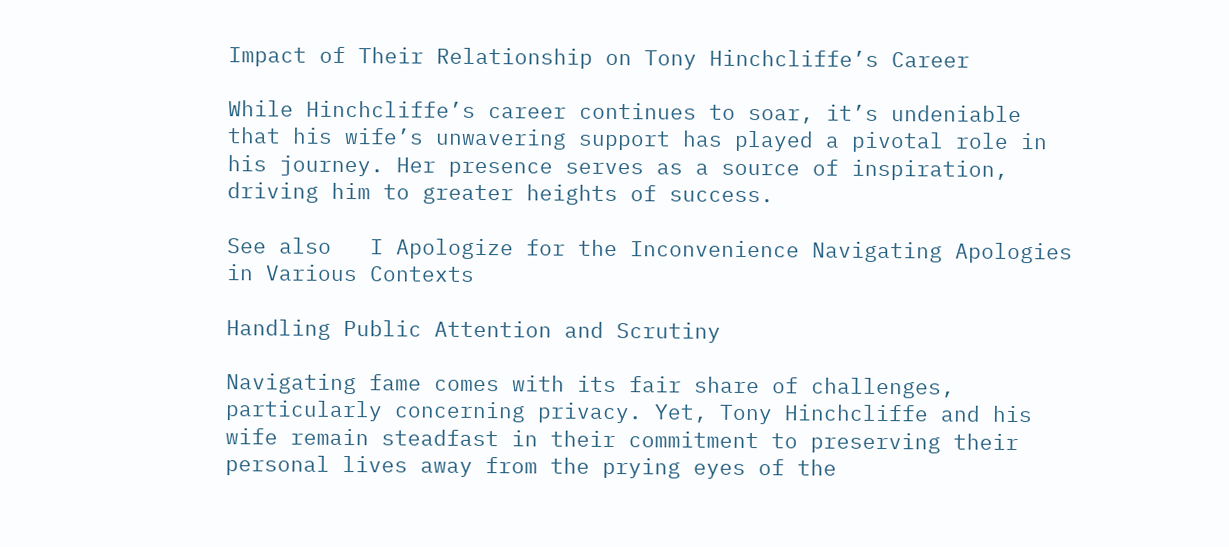Impact of Their Relationship on Tony Hinchcliffe’s Career

While Hinchcliffe’s career continues to soar, it’s undeniable that his wife’s unwavering support has played a pivotal role in his journey. Her presence serves as a source of inspiration, driving him to greater heights of success.

See also   I Apologize for the Inconvenience Navigating Apologies in Various Contexts

Handling Public Attention and Scrutiny

Navigating fame comes with its fair share of challenges, particularly concerning privacy. Yet, Tony Hinchcliffe and his wife remain steadfast in their commitment to preserving their personal lives away from the prying eyes of the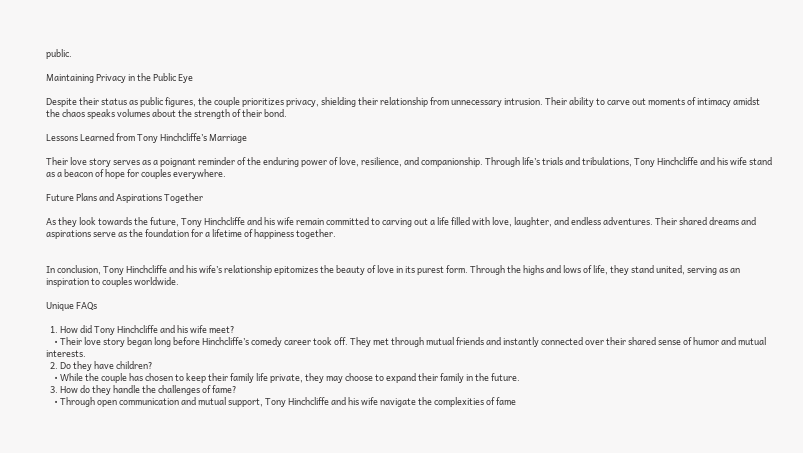public.

Maintaining Privacy in the Public Eye

Despite their status as public figures, the couple prioritizes privacy, shielding their relationship from unnecessary intrusion. Their ability to carve out moments of intimacy amidst the chaos speaks volumes about the strength of their bond.

Lessons Learned from Tony Hinchcliffe’s Marriage

Their love story serves as a poignant reminder of the enduring power of love, resilience, and companionship. Through life’s trials and tribulations, Tony Hinchcliffe and his wife stand as a beacon of hope for couples everywhere.

Future Plans and Aspirations Together

As they look towards the future, Tony Hinchcliffe and his wife remain committed to carving out a life filled with love, laughter, and endless adventures. Their shared dreams and aspirations serve as the foundation for a lifetime of happiness together.


In conclusion, Tony Hinchcliffe and his wife’s relationship epitomizes the beauty of love in its purest form. Through the highs and lows of life, they stand united, serving as an inspiration to couples worldwide.

Unique FAQs

  1. How did Tony Hinchcliffe and his wife meet?
    • Their love story began long before Hinchcliffe’s comedy career took off. They met through mutual friends and instantly connected over their shared sense of humor and mutual interests.
  2. Do they have children?
    • While the couple has chosen to keep their family life private, they may choose to expand their family in the future.
  3. How do they handle the challenges of fame?
    • Through open communication and mutual support, Tony Hinchcliffe and his wife navigate the complexities of fame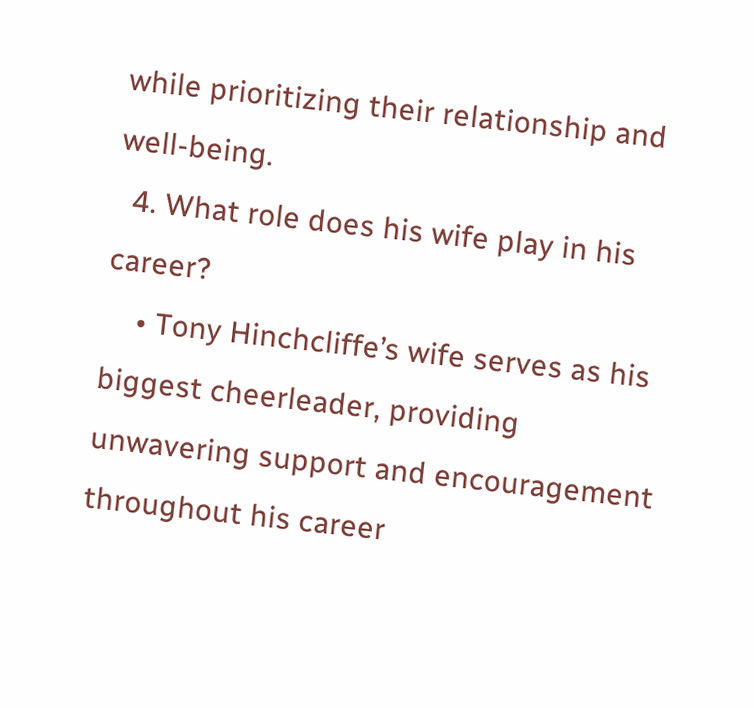while prioritizing their relationship and well-being.
  4. What role does his wife play in his career?
    • Tony Hinchcliffe’s wife serves as his biggest cheerleader, providing unwavering support and encouragement throughout his career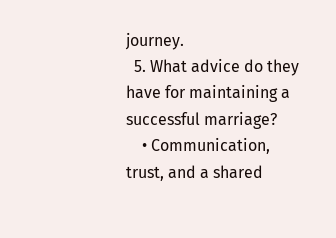journey.
  5. What advice do they have for maintaining a successful marriage?
    • Communication, trust, and a shared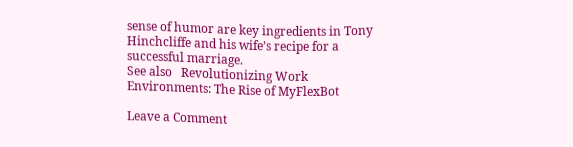sense of humor are key ingredients in Tony Hinchcliffe and his wife’s recipe for a successful marriage.
See also   Revolutionizing Work Environments: The Rise of MyFlexBot

Leave a Comment